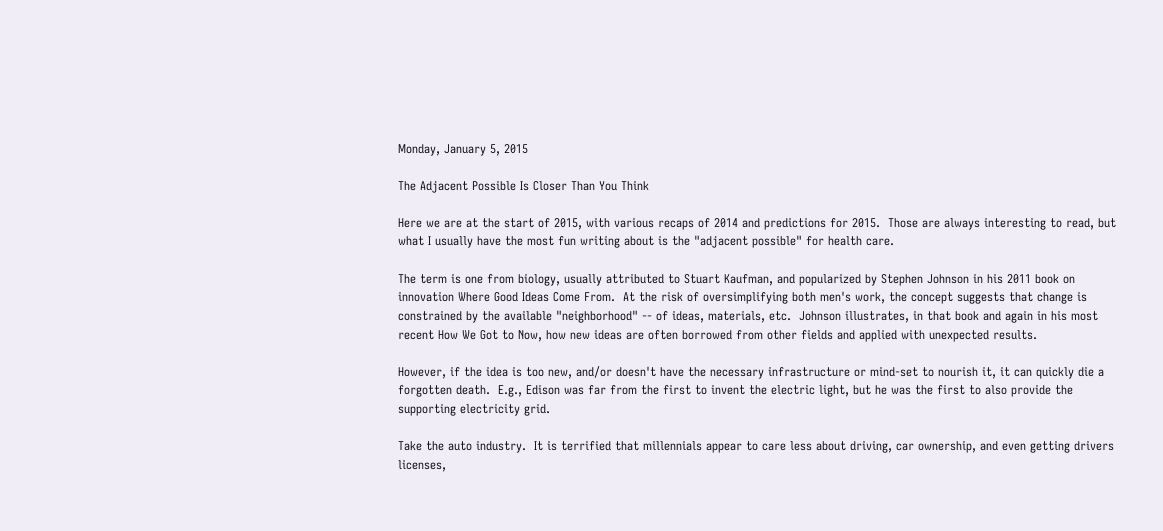Monday, January 5, 2015

The Adjacent Possible Is Closer Than You Think

Here we are at the start of 2015, with various recaps of 2014 and predictions for 2015.  Those are always interesting to read, but what I usually have the most fun writing about is the "adjacent possible" for health care.

The term is one from biology, usually attributed to Stuart Kaufman, and popularized by Stephen Johnson in his 2011 book on innovation Where Good Ideas Come From.  At the risk of oversimplifying both men's work, the concept suggests that change is constrained by the available "neighborhood" -- of ideas, materials, etc.  Johnson illustrates, in that book and again in his most recent How We Got to Now, how new ideas are often borrowed from other fields and applied with unexpected results.

However, if the idea is too new, and/or doesn't have the necessary infrastructure or mind-set to nourish it, it can quickly die a forgotten death.  E.g., Edison was far from the first to invent the electric light, but he was the first to also provide the supporting electricity grid.

Take the auto industry.  It is terrified that millennials appear to care less about driving, car ownership, and even getting drivers licenses,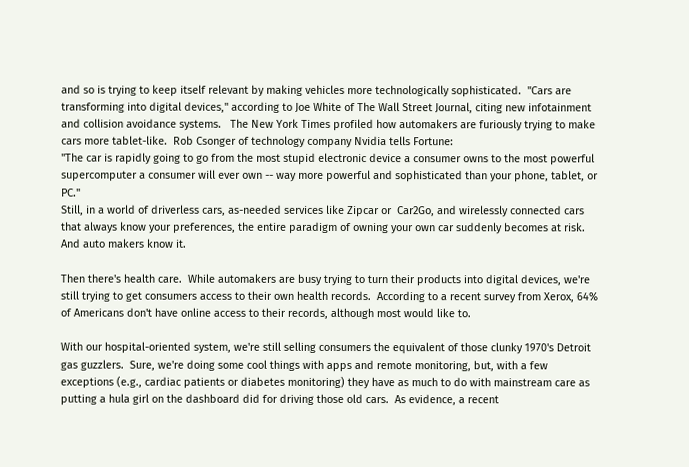and so is trying to keep itself relevant by making vehicles more technologically sophisticated.  "Cars are transforming into digital devices," according to Joe White of The Wall Street Journal, citing new infotainment and collision avoidance systems.   The New York Times profiled how automakers are furiously trying to make cars more tablet-like.  Rob Csonger of technology company Nvidia tells Fortune:
"The car is rapidly going to go from the most stupid electronic device a consumer owns to the most powerful supercomputer a consumer will ever own -- way more powerful and sophisticated than your phone, tablet, or PC."
Still, in a world of driverless cars, as-needed services like Zipcar or  Car2Go, and wirelessly connected cars that always know your preferences, the entire paradigm of owning your own car suddenly becomes at risk.  And auto makers know it.

Then there's health care.  While automakers are busy trying to turn their products into digital devices, we're still trying to get consumers access to their own health records.  According to a recent survey from Xerox, 64% of Americans don't have online access to their records, although most would like to.

With our hospital-oriented system, we're still selling consumers the equivalent of those clunky 1970's Detroit gas guzzlers.  Sure, we're doing some cool things with apps and remote monitoring, but, with a few exceptions (e.g., cardiac patients or diabetes monitoring) they have as much to do with mainstream care as putting a hula girl on the dashboard did for driving those old cars.  As evidence, a recent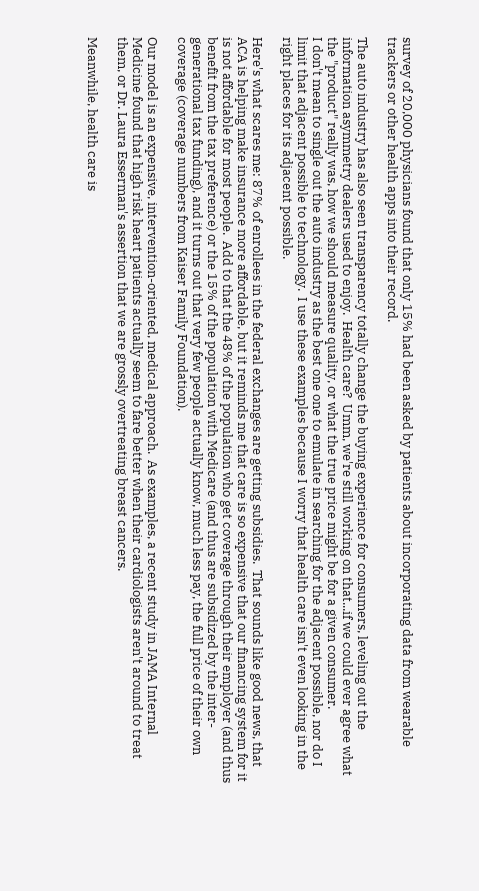survey of 20,000 physicians found that only 15% had been asked by patients about incorporating data from wearable trackers or other health apps into their record.

The auto industry has also seen transparency totally change the buying experience for consumers, leveling out the information asymmetry dealers used to enjoy.  Health care?  Umm, we're still working on that...if we could ever agree what the "product" really was, how we should measure quality, or what the true price might be for a given consumer.
I don't mean to single out the auto industry as the best one one to emulate in searching for the adjacent possible, nor do I limit that adjacent possible to technology.  I use these examples because I worry that health care isn't even looking in the right places for its adjacent possible.

Here's what scares me: 87% of enrollees in the federal exchanges are getting subsidies.  That sounds like good news, that ACA is helping make insurance more affordable, but it reminds me that care is so expensive that our financing system for it is not affordable for most people.  Add to that the 48% of the population who get coverage through their employer (and thus benefit from the tax preference) or the 15% of the population with Medicare (and thus are subsidized by the inter-generational tax funding), and it turns out that very few people actually know, much less pay, the full price of their own coverage (coverage numbers from Kaiser Family Foundation).

Our model is an expensive, intervention-oriented, medical approach.  As examples, a recent study in JAMA Internal Medicine found that high risk heart patients actually seem to fare better when their cardiologists aren't around to treat them, or Dr. Laura Esserman's assertion that we are grossly overtreating breast cancers.

Meanwhile, health care is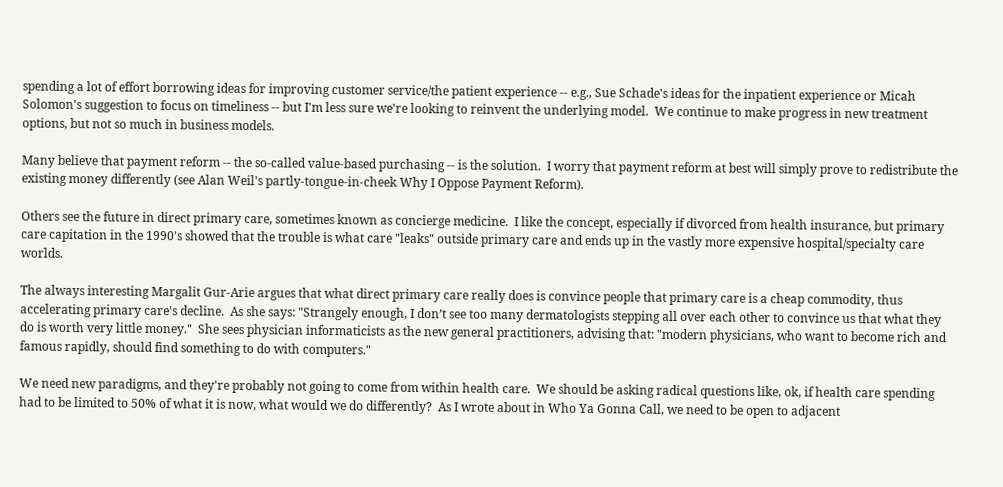spending a lot of effort borrowing ideas for improving customer service/the patient experience -- e.g., Sue Schade's ideas for the inpatient experience or Micah Solomon's suggestion to focus on timeliness -- but I'm less sure we're looking to reinvent the underlying model.  We continue to make progress in new treatment options, but not so much in business models.

Many believe that payment reform -- the so-called value-based purchasing -- is the solution.  I worry that payment reform at best will simply prove to redistribute the existing money differently (see Alan Weil's partly-tongue-in-cheek Why I Oppose Payment Reform).

Others see the future in direct primary care, sometimes known as concierge medicine.  I like the concept, especially if divorced from health insurance, but primary care capitation in the 1990's showed that the trouble is what care "leaks" outside primary care and ends up in the vastly more expensive hospital/specialty care worlds.

The always interesting Margalit Gur-Arie argues that what direct primary care really does is convince people that primary care is a cheap commodity, thus accelerating primary care's decline.  As she says: "Strangely enough, I don’t see too many dermatologists stepping all over each other to convince us that what they do is worth very little money."  She sees physician informaticists as the new general practitioners, advising that: "modern physicians, who want to become rich and famous rapidly, should find something to do with computers."

We need new paradigms, and they're probably not going to come from within health care.  We should be asking radical questions like, ok, if health care spending had to be limited to 50% of what it is now, what would we do differently?  As I wrote about in Who Ya Gonna Call, we need to be open to adjacent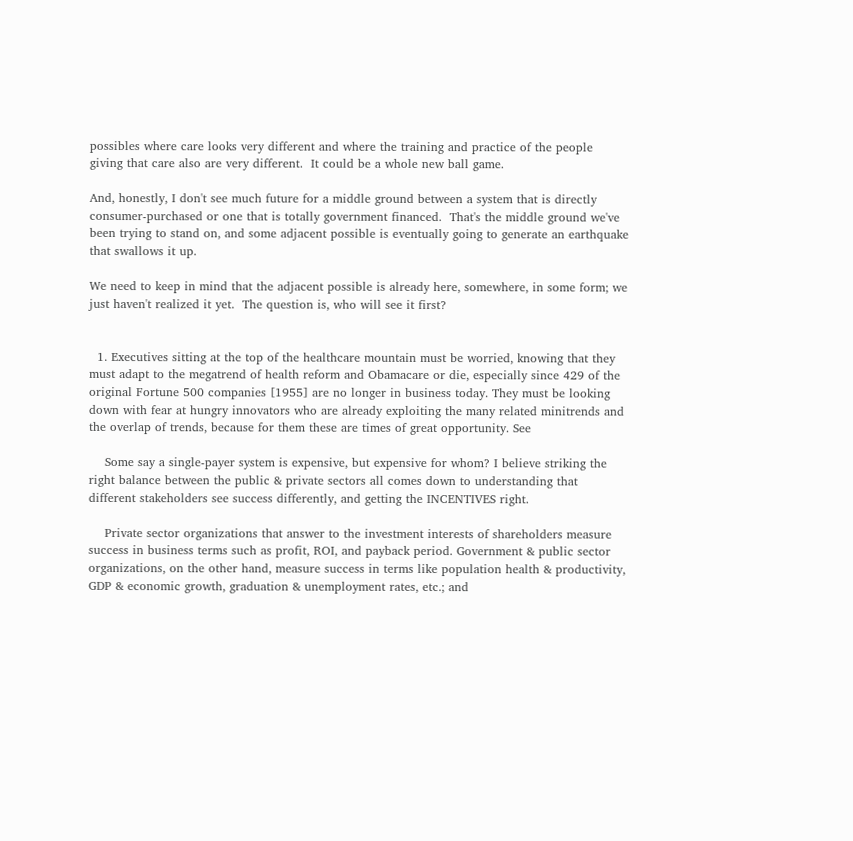possibles where care looks very different and where the training and practice of the people giving that care also are very different.  It could be a whole new ball game.

And, honestly, I don't see much future for a middle ground between a system that is directly consumer-purchased or one that is totally government financed.  That's the middle ground we've been trying to stand on, and some adjacent possible is eventually going to generate an earthquake that swallows it up.

We need to keep in mind that the adjacent possible is already here, somewhere, in some form; we just haven't realized it yet.  The question is, who will see it first?


  1. Executives sitting at the top of the healthcare mountain must be worried, knowing that they must adapt to the megatrend of health reform and Obamacare or die, especially since 429 of the original Fortune 500 companies [1955] are no longer in business today. They must be looking down with fear at hungry innovators who are already exploiting the many related minitrends and the overlap of trends, because for them these are times of great opportunity. See

    Some say a single-payer system is expensive, but expensive for whom? I believe striking the right balance between the public & private sectors all comes down to understanding that different stakeholders see success differently, and getting the INCENTIVES right.

    Private sector organizations that answer to the investment interests of shareholders measure success in business terms such as profit, ROI, and payback period. Government & public sector organizations, on the other hand, measure success in terms like population health & productivity, GDP & economic growth, graduation & unemployment rates, etc.; and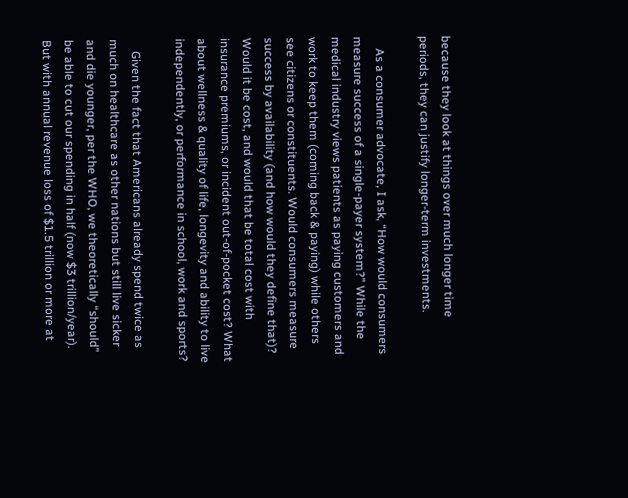because they look at things over much longer time periods, they can justify longer-term investments.

    As a consumer advocate, I ask, “How would consumers measure success of a single-payer system?” While the medical industry views patients as paying customers and work to keep them (coming back & paying) while others see citizens or constituents. Would consumers measure success by availability (and how would they define that)? Would it be cost, and would that be total cost with insurance premiums, or incident out-of-pocket cost? What about wellness & quality of life, longevity and ability to live independently, or performance in school, work and sports?

    Given the fact that Americans already spend twice as much on healthcare as other nations but still live sicker and die younger, per the WHO, we theoretically “should” be able to cut our spending in half (now $3 trillion/year). But with annual revenue loss of $1.5 trillion or more at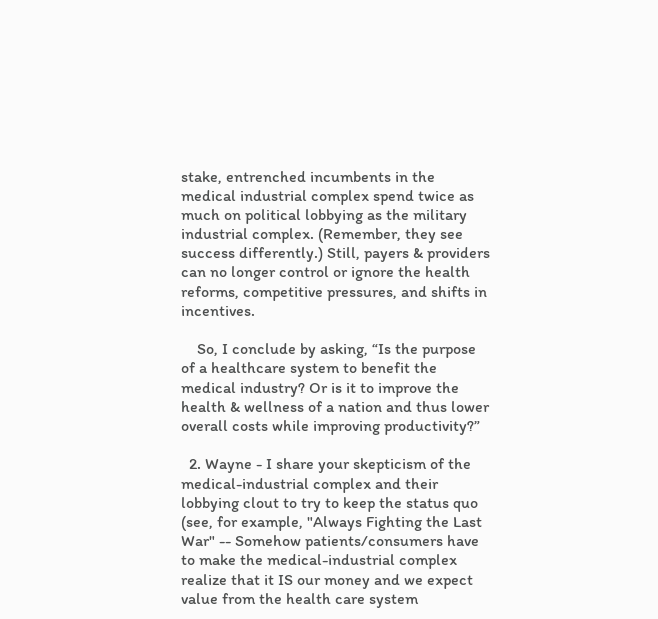stake, entrenched incumbents in the medical industrial complex spend twice as much on political lobbying as the military industrial complex. (Remember, they see success differently.) Still, payers & providers can no longer control or ignore the health reforms, competitive pressures, and shifts in incentives.

    So, I conclude by asking, “Is the purpose of a healthcare system to benefit the medical industry? Or is it to improve the health & wellness of a nation and thus lower overall costs while improving productivity?”

  2. Wayne - I share your skepticism of the medical-industrial complex and their lobbying clout to try to keep the status quo (see, for example, "Always Fighting the Last War" -- Somehow patients/consumers have to make the medical-industrial complex realize that it IS our money and we expect value from the health care system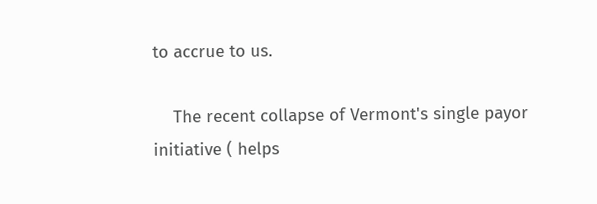to accrue to us.

    The recent collapse of Vermont's single payor initiative ( helps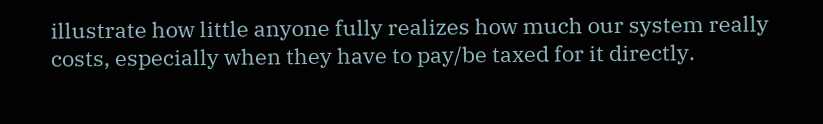illustrate how little anyone fully realizes how much our system really costs, especially when they have to pay/be taxed for it directly.